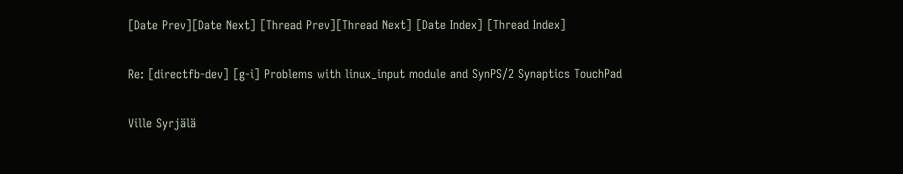[Date Prev][Date Next] [Thread Prev][Thread Next] [Date Index] [Thread Index]

Re: [directfb-dev] [g-i] Problems with linux_input module and SynPS/2 Synaptics TouchPad

Ville Syrjälä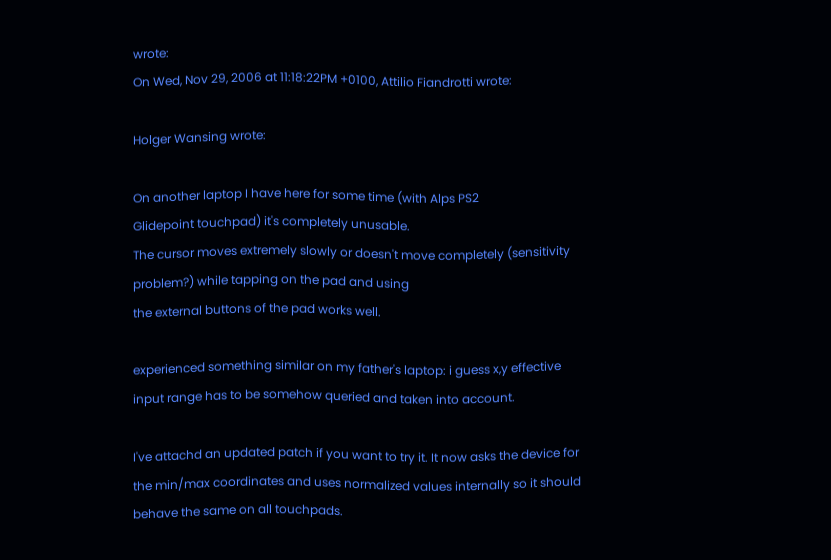wrote:
On Wed, Nov 29, 2006 at 11:18:22PM +0100, Attilio Fiandrotti wrote:

Holger Wansing wrote:

On another laptop I have here for some time (with Alps PS2
Glidepoint touchpad) it's completely unusable.
The cursor moves extremely slowly or doesn't move completely (sensitivity problem?) while tapping on the pad and using
the external buttons of the pad works well.

experienced something similar on my father's laptop: i guess x,y effective input range has to be somehow queried and taken into account.

I've attachd an updated patch if you want to try it. It now asks the device for the min/max coordinates and uses normalized values internally so it should behave the same on all touchpads.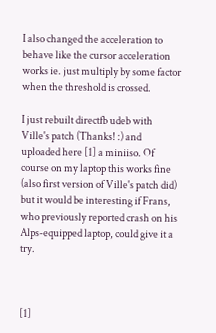I also changed the acceleration to behave like the cursor acceleration works ie. just multiply by some factor when the threshold is crossed.

I just rebuilt directfb udeb with Ville's patch (Thanks! :) and uploaded here [1] a miniiso. Of course on my laptop this works fine (also first version of Ville's patch did) but it would be interesting if Frans, who previously reported crash on his Alps-equipped laptop, could give it a try.



[1]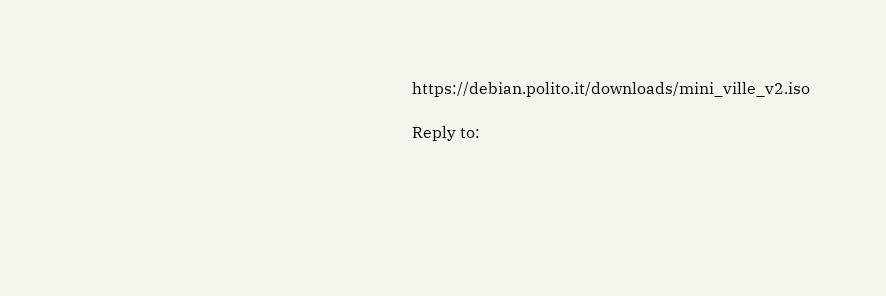https://debian.polito.it/downloads/mini_ville_v2.iso

Reply to: